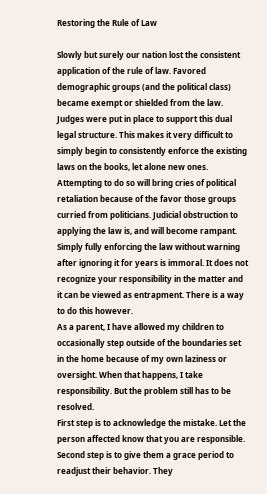Restoring the Rule of Law

Slowly but surely our nation lost the consistent application of the rule of law. Favored demographic groups (and the political class) became exempt or shielded from the law.
Judges were put in place to support this dual legal structure. This makes it very difficult to simply begin to consistently enforce the existing laws on the books, let alone new ones. Attempting to do so will bring cries of political retaliation because of the favor those groups curried from politicians. Judicial obstruction to applying the law is, and will become rampant.
Simply fully enforcing the law without warning after ignoring it for years is immoral. It does not recognize your responsibility in the matter and it can be viewed as entrapment. There is a way to do this however.
As a parent, I have allowed my children to occasionally step outside of the boundaries set in the home because of my own laziness or oversight. When that happens, I take responsibility. But the problem still has to be resolved.
First step is to acknowledge the mistake. Let the person affected know that you are responsible. Second step is to give them a grace period to readjust their behavior. They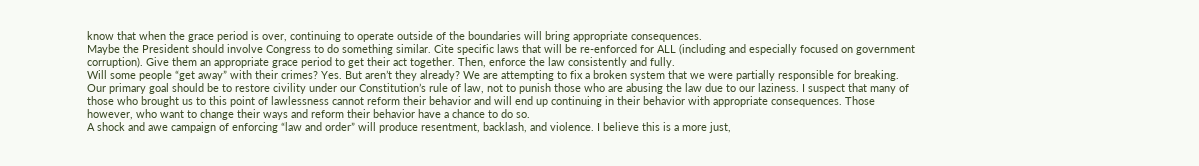know that when the grace period is over, continuing to operate outside of the boundaries will bring appropriate consequences.
Maybe the President should involve Congress to do something similar. Cite specific laws that will be re-enforced for ALL (including and especially focused on government corruption). Give them an appropriate grace period to get their act together. Then, enforce the law consistently and fully.
Will some people “get away” with their crimes? Yes. But aren’t they already? We are attempting to fix a broken system that we were partially responsible for breaking.
Our primary goal should be to restore civility under our Constitution’s rule of law, not to punish those who are abusing the law due to our laziness. I suspect that many of those who brought us to this point of lawlessness cannot reform their behavior and will end up continuing in their behavior with appropriate consequences. Those however, who want to change their ways and reform their behavior have a chance to do so.
A shock and awe campaign of enforcing “law and order” will produce resentment, backlash, and violence. I believe this is a more just,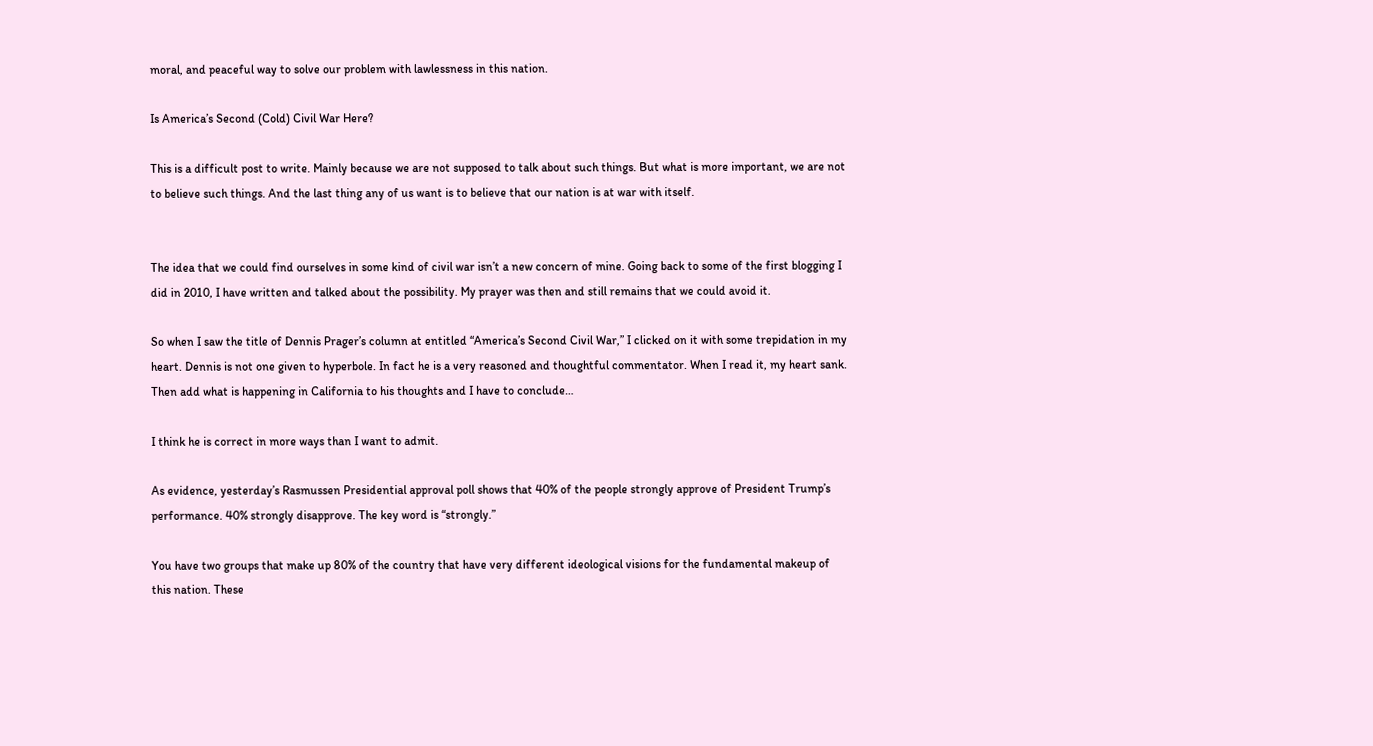moral, and peaceful way to solve our problem with lawlessness in this nation.

Is America’s Second (Cold) Civil War Here?

This is a difficult post to write. Mainly because we are not supposed to talk about such things. But what is more important, we are not to believe such things. And the last thing any of us want is to believe that our nation is at war with itself.


The idea that we could find ourselves in some kind of civil war isn’t a new concern of mine. Going back to some of the first blogging I did in 2010, I have written and talked about the possibility. My prayer was then and still remains that we could avoid it.

So when I saw the title of Dennis Prager’s column at entitled “America’s Second Civil War,” I clicked on it with some trepidation in my heart. Dennis is not one given to hyperbole. In fact he is a very reasoned and thoughtful commentator. When I read it, my heart sank. Then add what is happening in California to his thoughts and I have to conclude…

I think he is correct in more ways than I want to admit.

As evidence, yesterday’s Rasmussen Presidential approval poll shows that 40% of the people strongly approve of President Trump’s performance. 40% strongly disapprove. The key word is “strongly.”

You have two groups that make up 80% of the country that have very different ideological visions for the fundamental makeup of this nation. These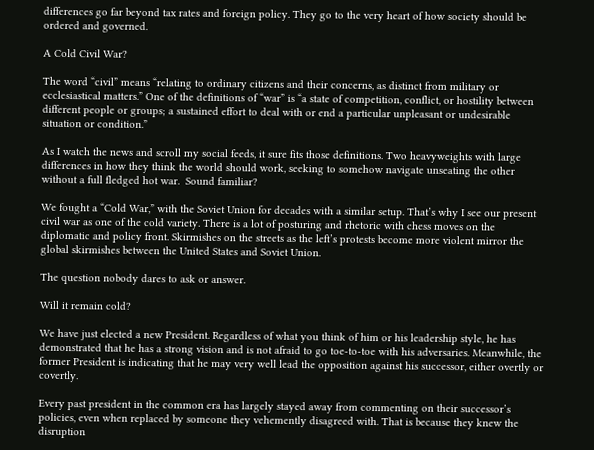differences go far beyond tax rates and foreign policy. They go to the very heart of how society should be ordered and governed.

A Cold Civil War?

The word “civil” means “relating to ordinary citizens and their concerns, as distinct from military or ecclesiastical matters.” One of the definitions of “war” is “a state of competition, conflict, or hostility between different people or groups; a sustained effort to deal with or end a particular unpleasant or undesirable situation or condition.”

As I watch the news and scroll my social feeds, it sure fits those definitions. Two heavyweights with large differences in how they think the world should work, seeking to somehow navigate unseating the other without a full fledged hot war.  Sound familiar?

We fought a “Cold War,” with the Soviet Union for decades with a similar setup. That’s why I see our present civil war as one of the cold variety. There is a lot of posturing and rhetoric with chess moves on the diplomatic and policy front. Skirmishes on the streets as the left’s protests become more violent mirror the global skirmishes between the United States and Soviet Union.

The question nobody dares to ask or answer.

Will it remain cold?

We have just elected a new President. Regardless of what you think of him or his leadership style, he has demonstrated that he has a strong vision and is not afraid to go toe-to-toe with his adversaries. Meanwhile, the former President is indicating that he may very well lead the opposition against his successor, either overtly or covertly.

Every past president in the common era has largely stayed away from commenting on their successor’s policies, even when replaced by someone they vehemently disagreed with. That is because they knew the disruption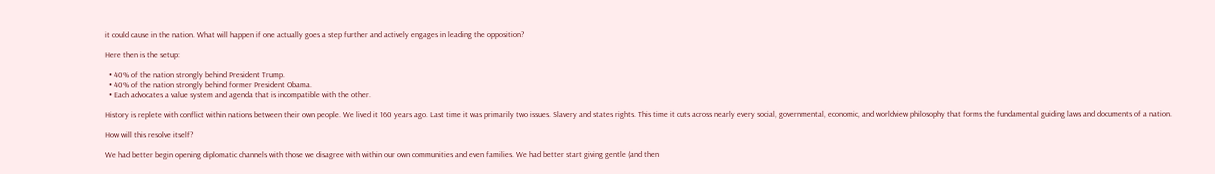it could cause in the nation. What will happen if one actually goes a step further and actively engages in leading the opposition?

Here then is the setup:

  • 40% of the nation strongly behind President Trump.
  • 40% of the nation strongly behind former President Obama.
  • Each advocates a value system and agenda that is incompatible with the other.

History is replete with conflict within nations between their own people. We lived it 160 years ago. Last time it was primarily two issues. Slavery and states rights. This time it cuts across nearly every social, governmental, economic, and worldview philosophy that forms the fundamental guiding laws and documents of a nation.

How will this resolve itself?

We had better begin opening diplomatic channels with those we disagree with within our own communities and even families. We had better start giving gentle (and then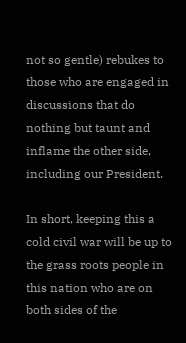not so gentle) rebukes to those who are engaged in discussions that do nothing but taunt and inflame the other side, including our President.

In short, keeping this a cold civil war will be up to the grass roots people in this nation who are on both sides of the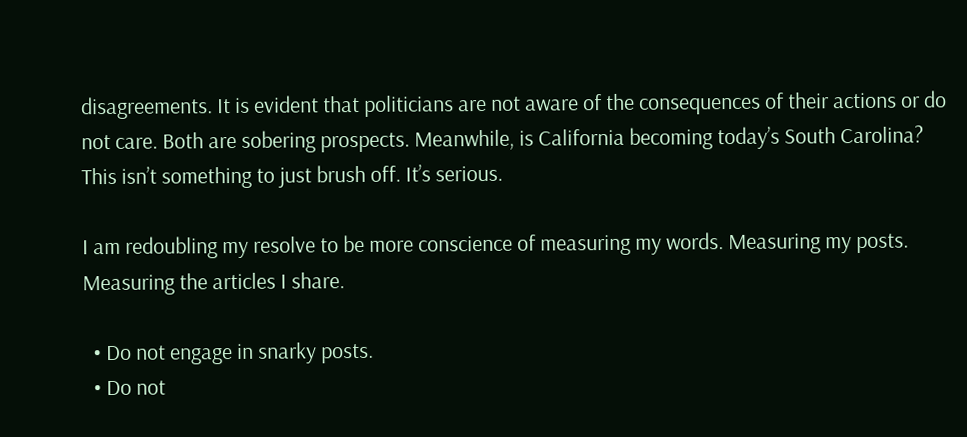disagreements. It is evident that politicians are not aware of the consequences of their actions or do not care. Both are sobering prospects. Meanwhile, is California becoming today’s South Carolina? This isn’t something to just brush off. It’s serious.

I am redoubling my resolve to be more conscience of measuring my words. Measuring my posts. Measuring the articles I share.

  • Do not engage in snarky posts.
  • Do not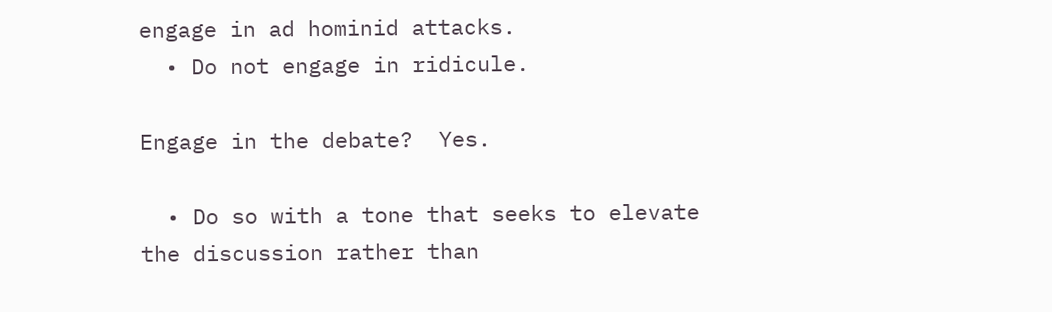engage in ad hominid attacks.
  • Do not engage in ridicule.

Engage in the debate?  Yes.

  • Do so with a tone that seeks to elevate the discussion rather than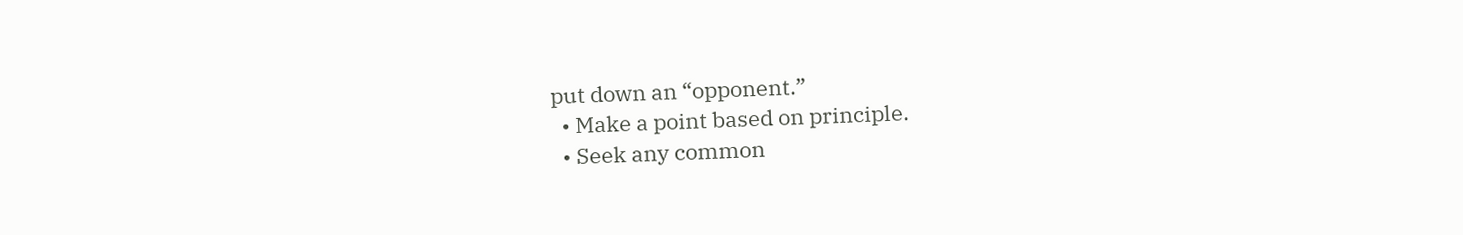put down an “opponent.”
  • Make a point based on principle.
  • Seek any common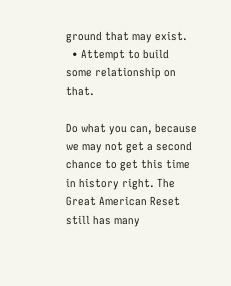ground that may exist.
  • Attempt to build some relationship on that.

Do what you can, because we may not get a second chance to get this time in history right. The Great American Reset still has many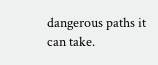dangerous paths it can take.